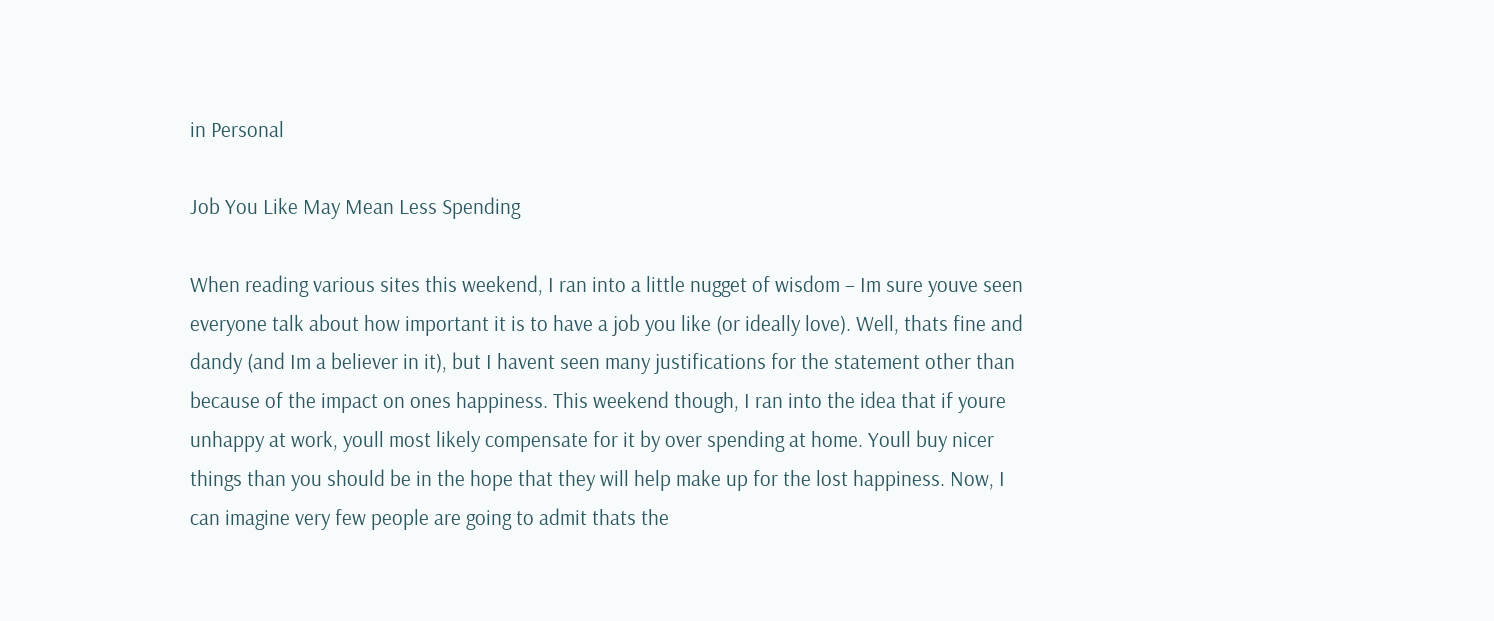in Personal

Job You Like May Mean Less Spending

When reading various sites this weekend, I ran into a little nugget of wisdom – Im sure youve seen everyone talk about how important it is to have a job you like (or ideally love). Well, thats fine and dandy (and Im a believer in it), but I havent seen many justifications for the statement other than because of the impact on ones happiness. This weekend though, I ran into the idea that if youre unhappy at work, youll most likely compensate for it by over spending at home. Youll buy nicer things than you should be in the hope that they will help make up for the lost happiness. Now, I can imagine very few people are going to admit thats the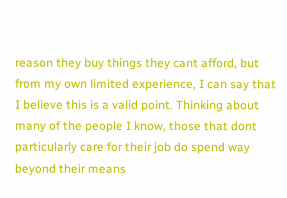reason they buy things they cant afford, but from my own limited experience, I can say that I believe this is a valid point. Thinking about many of the people I know, those that dont particularly care for their job do spend way beyond their means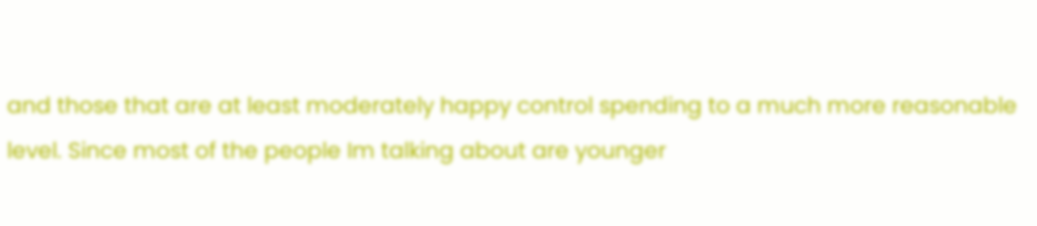and those that are at least moderately happy control spending to a much more reasonable level. Since most of the people Im talking about are younger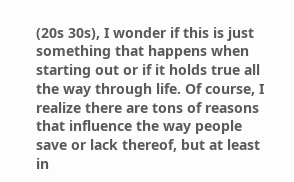(20s 30s), I wonder if this is just something that happens when starting out or if it holds true all the way through life. Of course, I realize there are tons of reasons that influence the way people save or lack thereof, but at least in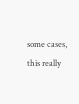some cases, this really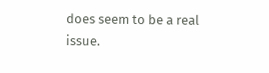does seem to be a real issue.